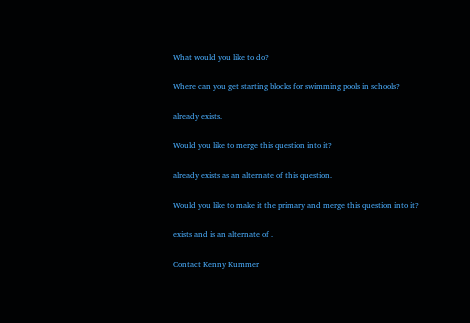What would you like to do?

Where can you get starting blocks for swimming pools in schools?

already exists.

Would you like to merge this question into it?

already exists as an alternate of this question.

Would you like to make it the primary and merge this question into it?

exists and is an alternate of .

Contact Kenny Kummer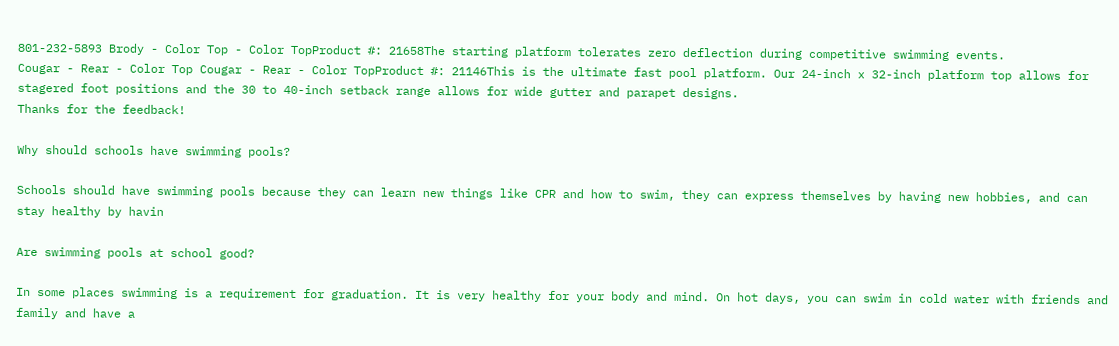801-232-5893 Brody - Color Top - Color TopProduct #: 21658The starting platform tolerates zero deflection during competitive swimming events.
Cougar - Rear - Color Top Cougar - Rear - Color TopProduct #: 21146This is the ultimate fast pool platform. Our 24-inch x 32-inch platform top allows for stagered foot positions and the 30 to 40-inch setback range allows for wide gutter and parapet designs.
Thanks for the feedback!

Why should schools have swimming pools?

Schools should have swimming pools because they can learn new things like CPR and how to swim, they can express themselves by having new hobbies, and can stay healthy by havin

Are swimming pools at school good?

In some places swimming is a requirement for graduation. It is very healthy for your body and mind. On hot days, you can swim in cold water with friends and family and have a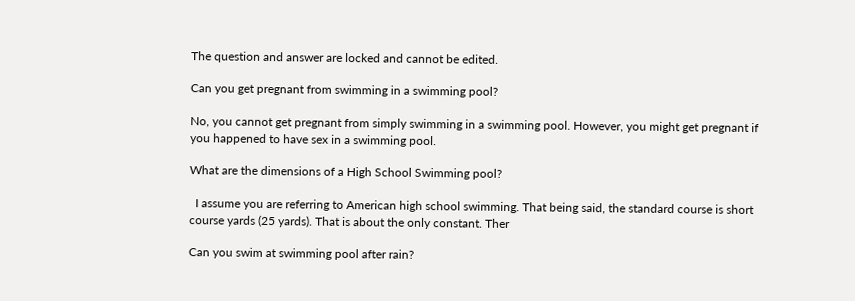The question and answer are locked and cannot be edited.

Can you get pregnant from swimming in a swimming pool?

No, you cannot get pregnant from simply swimming in a swimming pool. However, you might get pregnant if you happened to have sex in a swimming pool.

What are the dimensions of a High School Swimming pool?

  I assume you are referring to American high school swimming. That being said, the standard course is short course yards (25 yards). That is about the only constant. Ther

Can you swim at swimming pool after rain?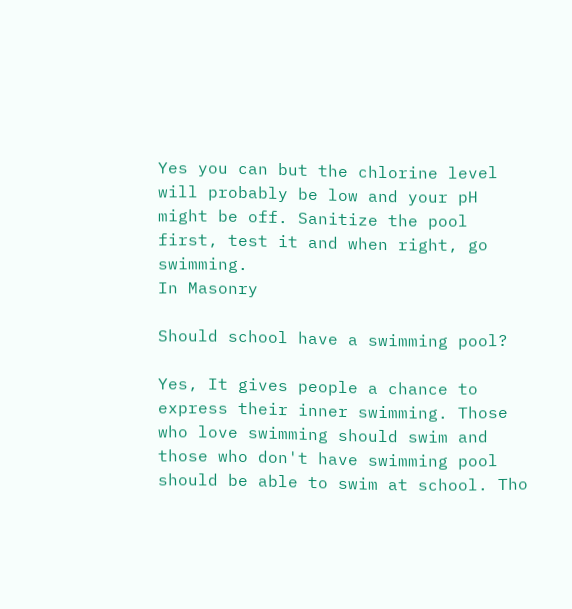Yes you can but the chlorine level will probably be low and your pH might be off. Sanitize the pool first, test it and when right, go swimming.
In Masonry

Should school have a swimming pool?

Yes, It gives people a chance to express their inner swimming. Those who love swimming should swim and those who don't have swimming pool should be able to swim at school. Tho